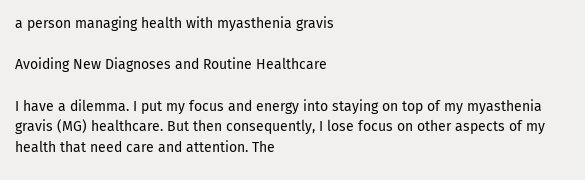a person managing health with myasthenia gravis

Avoiding New Diagnoses and Routine Healthcare

I have a dilemma. I put my focus and energy into staying on top of my myasthenia gravis (MG) healthcare. But then consequently, I lose focus on other aspects of my health that need care and attention. The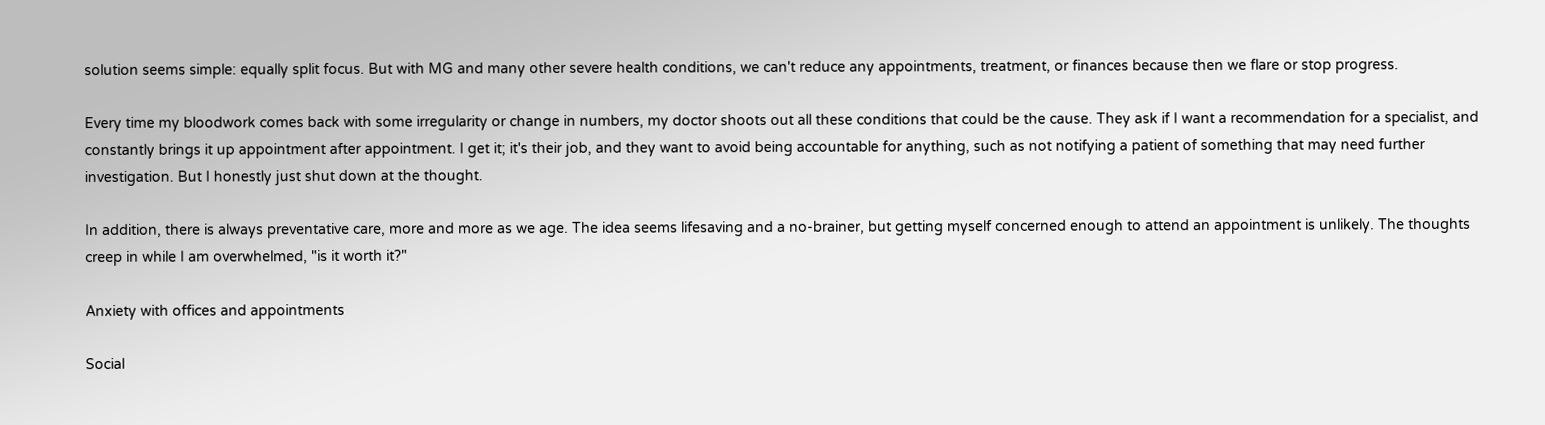solution seems simple: equally split focus. But with MG and many other severe health conditions, we can't reduce any appointments, treatment, or finances because then we flare or stop progress.

Every time my bloodwork comes back with some irregularity or change in numbers, my doctor shoots out all these conditions that could be the cause. They ask if I want a recommendation for a specialist, and constantly brings it up appointment after appointment. I get it; it's their job, and they want to avoid being accountable for anything, such as not notifying a patient of something that may need further investigation. But I honestly just shut down at the thought.

In addition, there is always preventative care, more and more as we age. The idea seems lifesaving and a no-brainer, but getting myself concerned enough to attend an appointment is unlikely. The thoughts creep in while I am overwhelmed, "is it worth it?"

Anxiety with offices and appointments

Social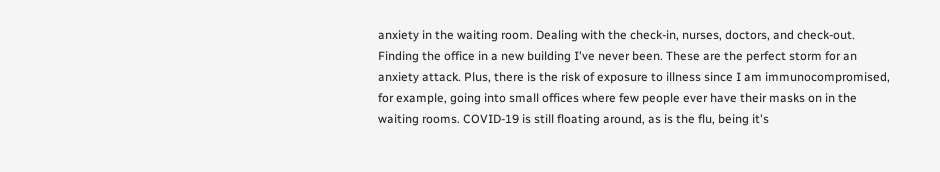anxiety in the waiting room. Dealing with the check-in, nurses, doctors, and check-out. Finding the office in a new building I've never been. These are the perfect storm for an anxiety attack. Plus, there is the risk of exposure to illness since I am immunocompromised, for example, going into small offices where few people ever have their masks on in the waiting rooms. COVID-19 is still floating around, as is the flu, being it's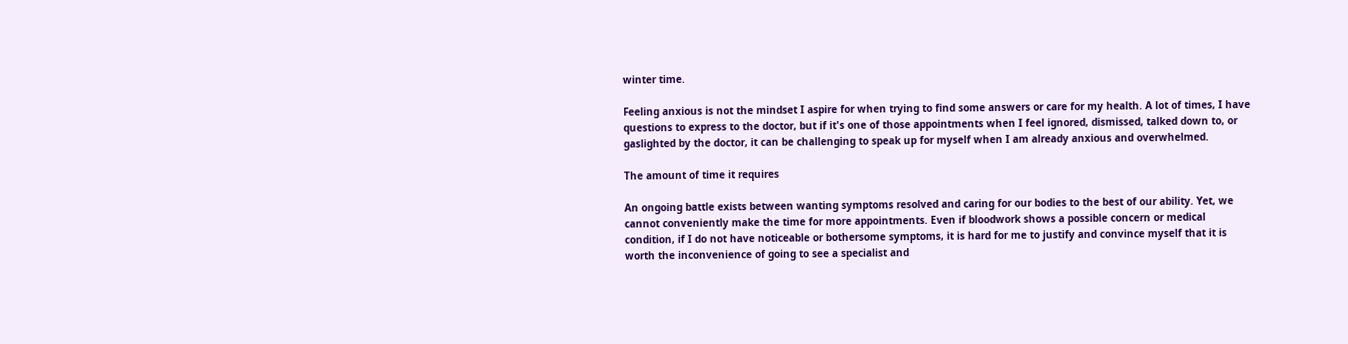winter time.

Feeling anxious is not the mindset I aspire for when trying to find some answers or care for my health. A lot of times, I have questions to express to the doctor, but if it's one of those appointments when I feel ignored, dismissed, talked down to, or gaslighted by the doctor, it can be challenging to speak up for myself when I am already anxious and overwhelmed.

The amount of time it requires

An ongoing battle exists between wanting symptoms resolved and caring for our bodies to the best of our ability. Yet, we cannot conveniently make the time for more appointments. Even if bloodwork shows a possible concern or medical condition, if I do not have noticeable or bothersome symptoms, it is hard for me to justify and convince myself that it is worth the inconvenience of going to see a specialist and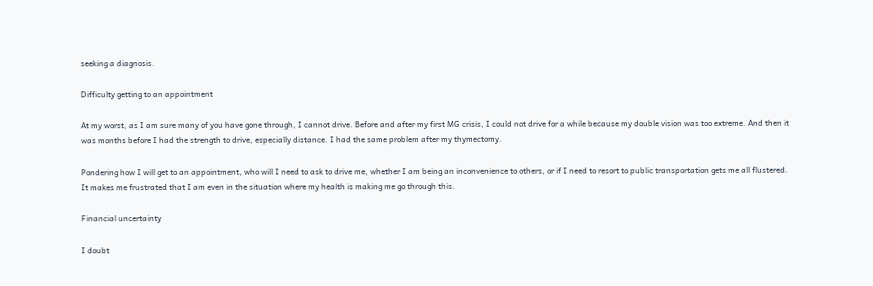seeking a diagnosis.

Difficulty getting to an appointment

At my worst, as I am sure many of you have gone through, I cannot drive. Before and after my first MG crisis, I could not drive for a while because my double vision was too extreme. And then it was months before I had the strength to drive, especially distance. I had the same problem after my thymectomy.

Pondering how I will get to an appointment, who will I need to ask to drive me, whether I am being an inconvenience to others, or if I need to resort to public transportation gets me all flustered. It makes me frustrated that I am even in the situation where my health is making me go through this.

Financial uncertainty

I doubt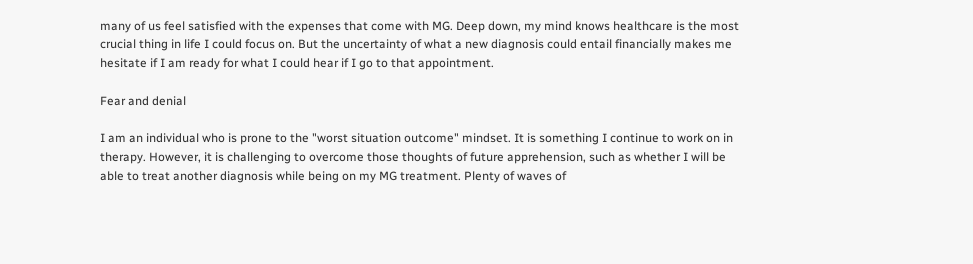many of us feel satisfied with the expenses that come with MG. Deep down, my mind knows healthcare is the most crucial thing in life I could focus on. But the uncertainty of what a new diagnosis could entail financially makes me hesitate if I am ready for what I could hear if I go to that appointment.

Fear and denial

I am an individual who is prone to the "worst situation outcome" mindset. It is something I continue to work on in therapy. However, it is challenging to overcome those thoughts of future apprehension, such as whether I will be able to treat another diagnosis while being on my MG treatment. Plenty of waves of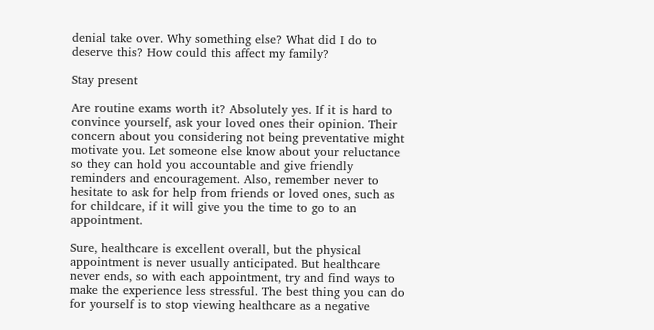denial take over. Why something else? What did I do to deserve this? How could this affect my family?

Stay present

Are routine exams worth it? Absolutely yes. If it is hard to convince yourself, ask your loved ones their opinion. Their concern about you considering not being preventative might motivate you. Let someone else know about your reluctance so they can hold you accountable and give friendly reminders and encouragement. Also, remember never to hesitate to ask for help from friends or loved ones, such as for childcare, if it will give you the time to go to an appointment.

Sure, healthcare is excellent overall, but the physical appointment is never usually anticipated. But healthcare never ends, so with each appointment, try and find ways to make the experience less stressful. The best thing you can do for yourself is to stop viewing healthcare as a negative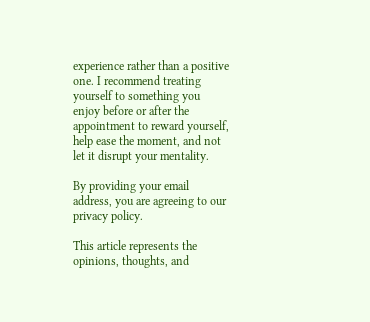experience rather than a positive one. I recommend treating yourself to something you enjoy before or after the appointment to reward yourself, help ease the moment, and not let it disrupt your mentality.

By providing your email address, you are agreeing to our privacy policy.

This article represents the opinions, thoughts, and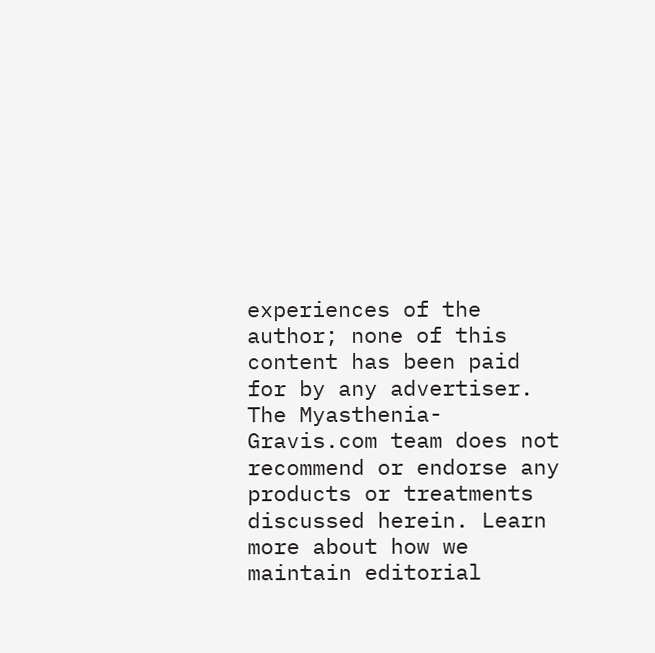experiences of the author; none of this content has been paid for by any advertiser. The Myasthenia-Gravis.com team does not recommend or endorse any products or treatments discussed herein. Learn more about how we maintain editorial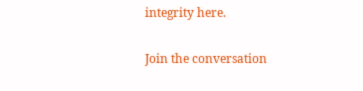integrity here.

Join the conversation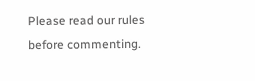Please read our rules before commenting.